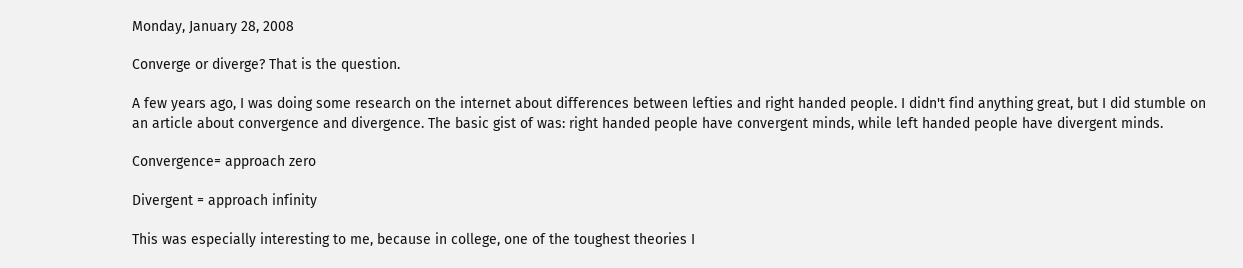Monday, January 28, 2008

Converge or diverge? That is the question.

A few years ago, I was doing some research on the internet about differences between lefties and right handed people. I didn't find anything great, but I did stumble on an article about convergence and divergence. The basic gist of was: right handed people have convergent minds, while left handed people have divergent minds.

Convergence= approach zero

Divergent = approach infinity

This was especially interesting to me, because in college, one of the toughest theories I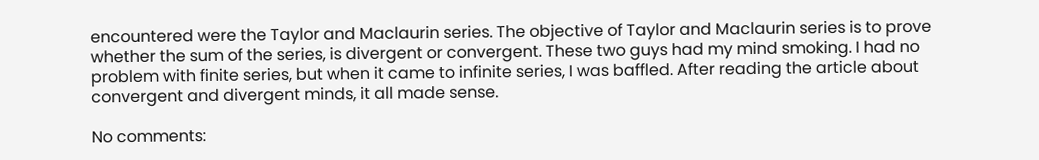encountered were the Taylor and Maclaurin series. The objective of Taylor and Maclaurin series is to prove whether the sum of the series, is divergent or convergent. These two guys had my mind smoking. I had no problem with finite series, but when it came to infinite series, I was baffled. After reading the article about convergent and divergent minds, it all made sense.

No comments: